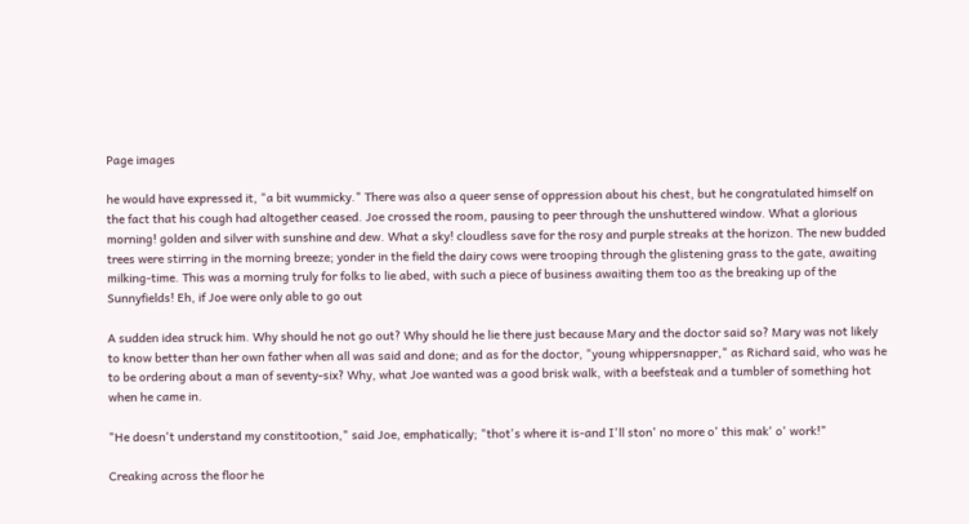Page images

he would have expressed it, "a bit wummicky." There was also a queer sense of oppression about his chest, but he congratulated himself on the fact that his cough had altogether ceased. Joe crossed the room, pausing to peer through the unshuttered window. What a glorious morning! golden and silver with sunshine and dew. What a sky! cloudless save for the rosy and purple streaks at the horizon. The new budded trees were stirring in the morning breeze; yonder in the field the dairy cows were trooping through the glistening grass to the gate, awaiting milking-time. This was a morning truly for folks to lie abed, with such a piece of business awaiting them too as the breaking up of the Sunnyfields! Eh, if Joe were only able to go out

A sudden idea struck him. Why should he not go out? Why should he lie there just because Mary and the doctor said so? Mary was not likely to know better than her own father when all was said and done; and as for the doctor, "young whippersnapper," as Richard said, who was he to be ordering about a man of seventy-six? Why, what Joe wanted was a good brisk walk, with a beefsteak and a tumbler of something hot when he came in.

"He doesn't understand my constitootion," said Joe, emphatically; "thot's where it is-and I'll ston' no more o' this mak' o' work!"

Creaking across the floor he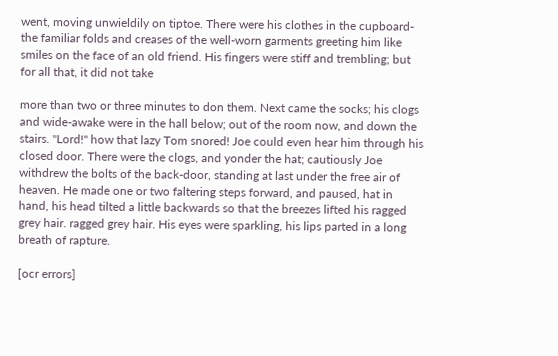went, moving unwieldily on tiptoe. There were his clothes in the cupboard-the familiar folds and creases of the well-worn garments greeting him like smiles on the face of an old friend. His fingers were stiff and trembling; but for all that, it did not take

more than two or three minutes to don them. Next came the socks; his clogs and wide-awake were in the hall below; out of the room now, and down the stairs. "Lord!" how that lazy Tom snored! Joe could even hear him through his closed door. There were the clogs, and yonder the hat; cautiously Joe withdrew the bolts of the back-door, standing at last under the free air of heaven. He made one or two faltering steps forward, and paused, hat in hand, his head tilted a little backwards so that the breezes lifted his ragged grey hair. ragged grey hair. His eyes were sparkling, his lips parted in a long breath of rapture.

[ocr errors]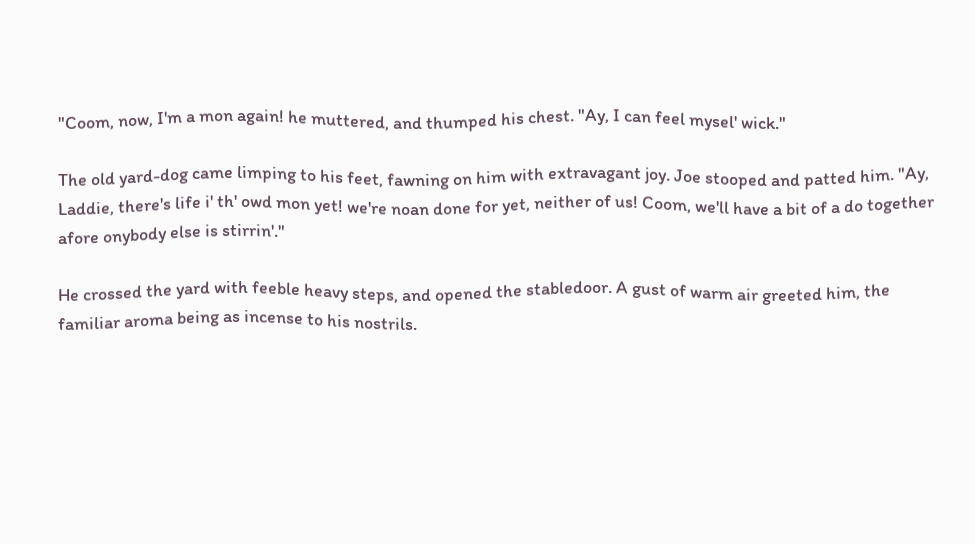"Coom, now, I'm a mon again! he muttered, and thumped his chest. "Ay, I can feel mysel' wick."

The old yard-dog came limping to his feet, fawning on him with extravagant joy. Joe stooped and patted him. "Ay, Laddie, there's life i' th' owd mon yet! we're noan done for yet, neither of us! Coom, we'll have a bit of a do together afore onybody else is stirrin'."

He crossed the yard with feeble heavy steps, and opened the stabledoor. A gust of warm air greeted him, the familiar aroma being as incense to his nostrils.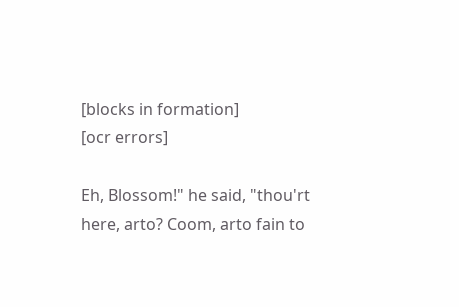[blocks in formation]
[ocr errors]

Eh, Blossom!" he said, "thou'rt here, arto? Coom, arto fain to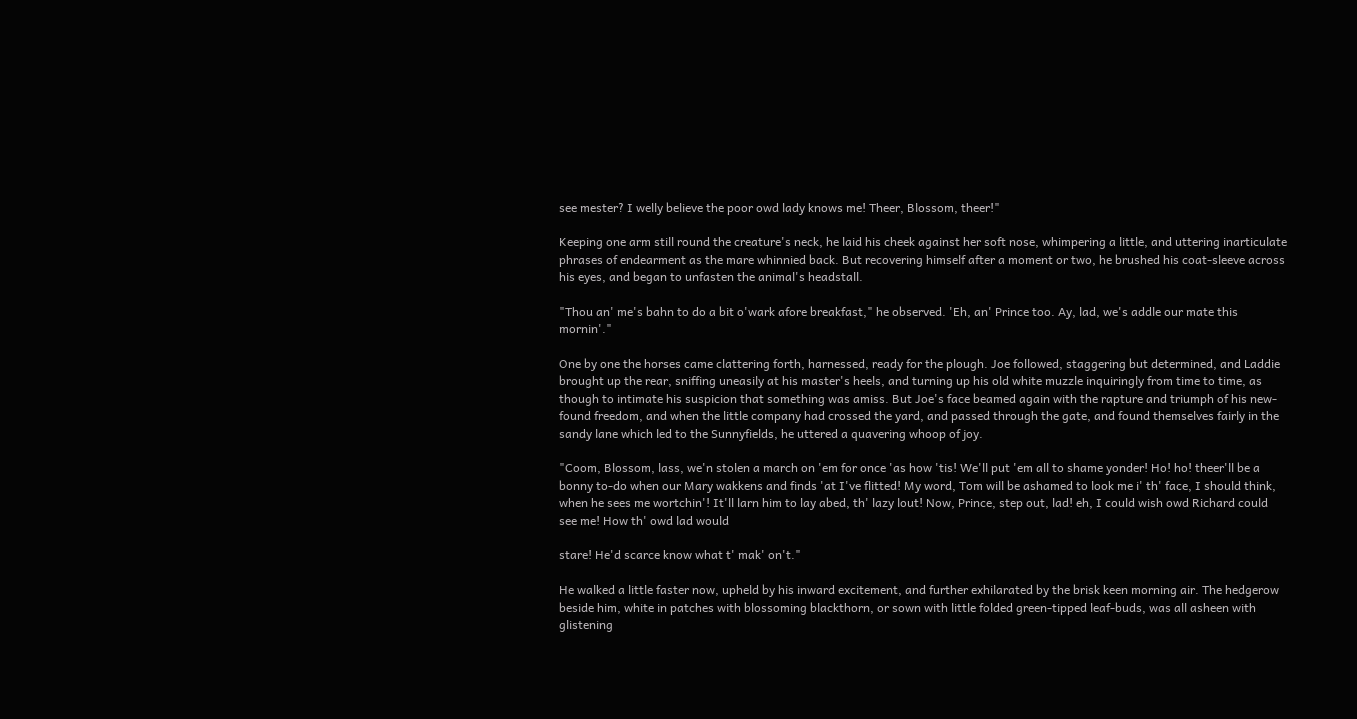see mester? I welly believe the poor owd lady knows me! Theer, Blossom, theer!"

Keeping one arm still round the creature's neck, he laid his cheek against her soft nose, whimpering a little, and uttering inarticulate phrases of endearment as the mare whinnied back. But recovering himself after a moment or two, he brushed his coat-sleeve across his eyes, and began to unfasten the animal's headstall.

"Thou an' me's bahn to do a bit o'wark afore breakfast," he observed. 'Eh, an' Prince too. Ay, lad, we's addle our mate this mornin'."

One by one the horses came clattering forth, harnessed, ready for the plough. Joe followed, staggering but determined, and Laddie brought up the rear, sniffing uneasily at his master's heels, and turning up his old white muzzle inquiringly from time to time, as though to intimate his suspicion that something was amiss. But Joe's face beamed again with the rapture and triumph of his new-found freedom, and when the little company had crossed the yard, and passed through the gate, and found themselves fairly in the sandy lane which led to the Sunnyfields, he uttered a quavering whoop of joy.

"Coom, Blossom, lass, we'n stolen a march on 'em for once 'as how 'tis! We'll put 'em all to shame yonder! Ho! ho! theer'll be a bonny to-do when our Mary wakkens and finds 'at I've flitted! My word, Tom will be ashamed to look me i' th' face, I should think, when he sees me wortchin'! It'll larn him to lay abed, th' lazy lout! Now, Prince, step out, lad! eh, I could wish owd Richard could see me! How th' owd lad would

stare! He'd scarce know what t' mak' on't."

He walked a little faster now, upheld by his inward excitement, and further exhilarated by the brisk keen morning air. The hedgerow beside him, white in patches with blossoming blackthorn, or sown with little folded green-tipped leaf-buds, was all asheen with glistening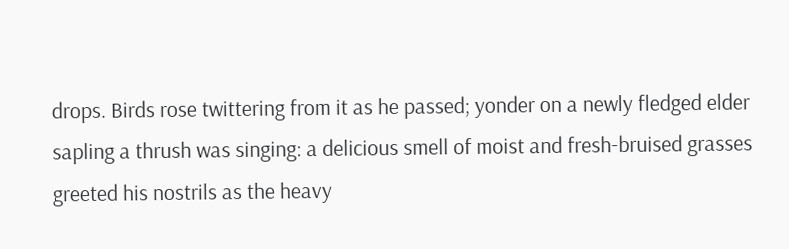drops. Birds rose twittering from it as he passed; yonder on a newly fledged elder sapling a thrush was singing: a delicious smell of moist and fresh-bruised grasses greeted his nostrils as the heavy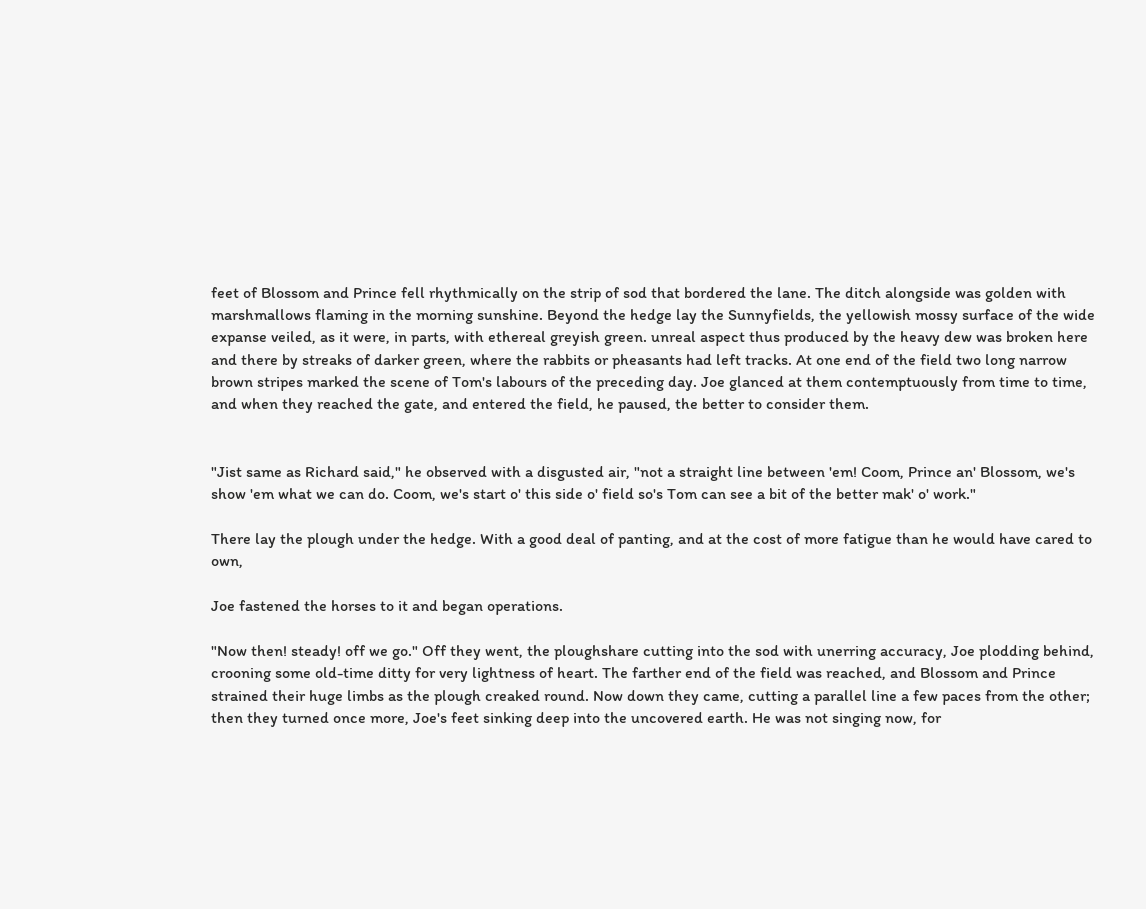feet of Blossom and Prince fell rhythmically on the strip of sod that bordered the lane. The ditch alongside was golden with marshmallows flaming in the morning sunshine. Beyond the hedge lay the Sunnyfields, the yellowish mossy surface of the wide expanse veiled, as it were, in parts, with ethereal greyish green. unreal aspect thus produced by the heavy dew was broken here and there by streaks of darker green, where the rabbits or pheasants had left tracks. At one end of the field two long narrow brown stripes marked the scene of Tom's labours of the preceding day. Joe glanced at them contemptuously from time to time, and when they reached the gate, and entered the field, he paused, the better to consider them.


"Jist same as Richard said," he observed with a disgusted air, "not a straight line between 'em! Coom, Prince an' Blossom, we's show 'em what we can do. Coom, we's start o' this side o' field so's Tom can see a bit of the better mak' o' work."

There lay the plough under the hedge. With a good deal of panting, and at the cost of more fatigue than he would have cared to own,

Joe fastened the horses to it and began operations.

"Now then! steady! off we go." Off they went, the ploughshare cutting into the sod with unerring accuracy, Joe plodding behind, crooning some old-time ditty for very lightness of heart. The farther end of the field was reached, and Blossom and Prince strained their huge limbs as the plough creaked round. Now down they came, cutting a parallel line a few paces from the other; then they turned once more, Joe's feet sinking deep into the uncovered earth. He was not singing now, for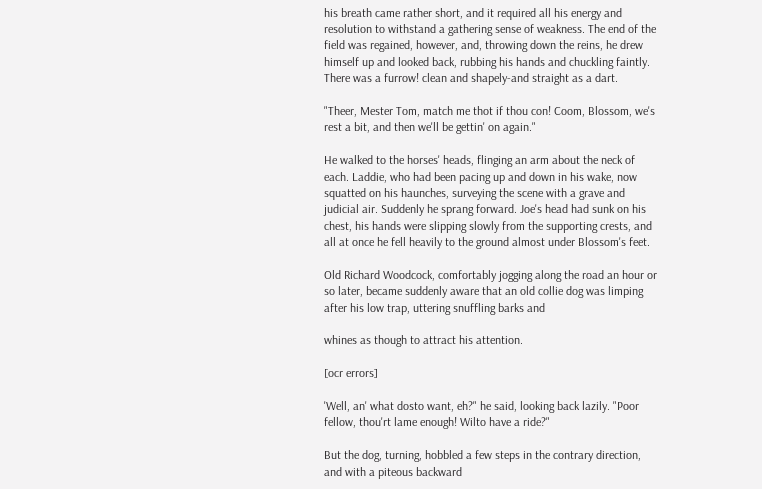his breath came rather short, and it required all his energy and resolution to withstand a gathering sense of weakness. The end of the field was regained, however, and, throwing down the reins, he drew himself up and looked back, rubbing his hands and chuckling faintly. There was a furrow! clean and shapely-and straight as a dart.

"Theer, Mester Tom, match me thot if thou con! Coom, Blossom, we's rest a bit, and then we'll be gettin' on again."

He walked to the horses' heads, flinging an arm about the neck of each. Laddie, who had been pacing up and down in his wake, now squatted on his haunches, surveying the scene with a grave and judicial air. Suddenly he sprang forward. Joe's head had sunk on his chest, his hands were slipping slowly from the supporting crests, and all at once he fell heavily to the ground almost under Blossom's feet.

Old Richard Woodcock, comfortably jogging along the road an hour or so later, became suddenly aware that an old collie dog was limping after his low trap, uttering snuffling barks and

whines as though to attract his attention.

[ocr errors]

'Well, an' what dosto want, eh?" he said, looking back lazily. "Poor fellow, thou'rt lame enough! Wilto have a ride?"

But the dog, turning, hobbled a few steps in the contrary direction, and with a piteous backward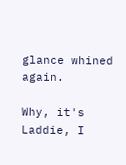glance whined again.

Why, it's Laddie, I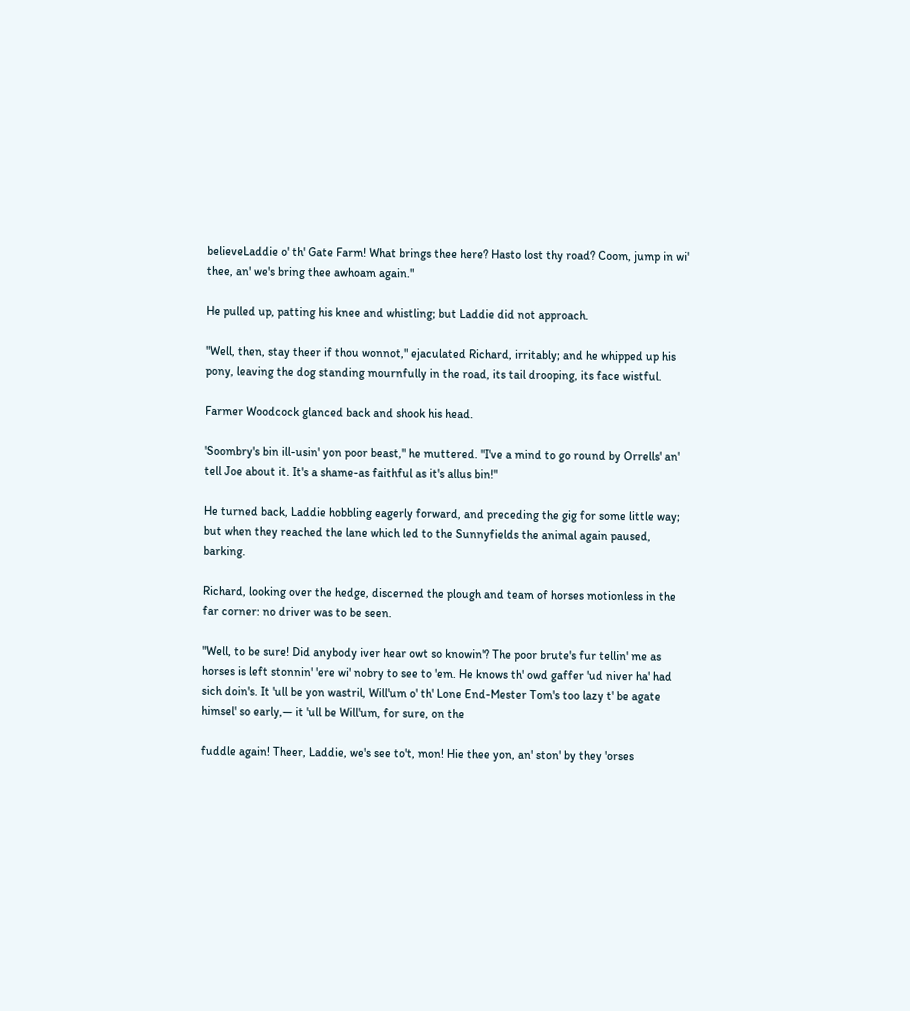believeLaddie o' th' Gate Farm! What brings thee here? Hasto lost thy road? Coom, jump in wi' thee, an' we's bring thee awhoam again."

He pulled up, patting his knee and whistling; but Laddie did not approach.

"Well, then, stay theer if thou wonnot," ejaculated Richard, irritably; and he whipped up his pony, leaving the dog standing mournfully in the road, its tail drooping, its face wistful.

Farmer Woodcock glanced back and shook his head.

'Soombry's bin ill-usin' yon poor beast," he muttered. "I've a mind to go round by Orrells' an' tell Joe about it. It's a shame-as faithful as it's allus bin!"

He turned back, Laddie hobbling eagerly forward, and preceding the gig for some little way; but when they reached the lane which led to the Sunnyfields the animal again paused, barking.

Richard, looking over the hedge, discerned the plough and team of horses motionless in the far corner: no driver was to be seen.

"Well, to be sure! Did anybody iver hear owt so knowin'? The poor brute's fur tellin' me as horses is left stonnin' 'ere wi' nobry to see to 'em. He knows th' owd gaffer 'ud niver ha' had sich doin's. It 'ull be yon wastril, Will'um o' th' Lone End-Mester Tom's too lazy t' be agate himsel' so early,— it 'ull be Will'um, for sure, on the

fuddle again! Theer, Laddie, we's see to't, mon! Hie thee yon, an' ston' by they 'orses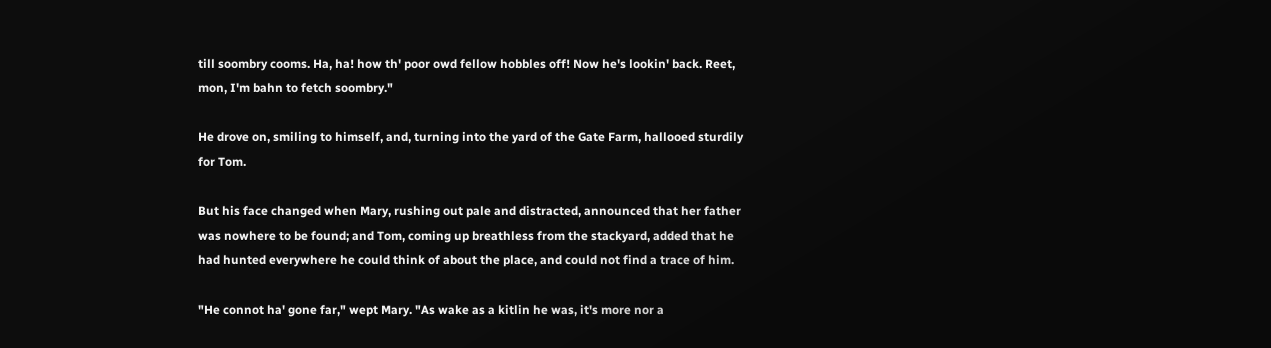till soombry cooms. Ha, ha! how th' poor owd fellow hobbles off! Now he's lookin' back. Reet, mon, I'm bahn to fetch soombry."

He drove on, smiling to himself, and, turning into the yard of the Gate Farm, hallooed sturdily for Tom.

But his face changed when Mary, rushing out pale and distracted, announced that her father was nowhere to be found; and Tom, coming up breathless from the stackyard, added that he had hunted everywhere he could think of about the place, and could not find a trace of him.

"He connot ha' gone far," wept Mary. "As wake as a kitlin he was, it's more nor a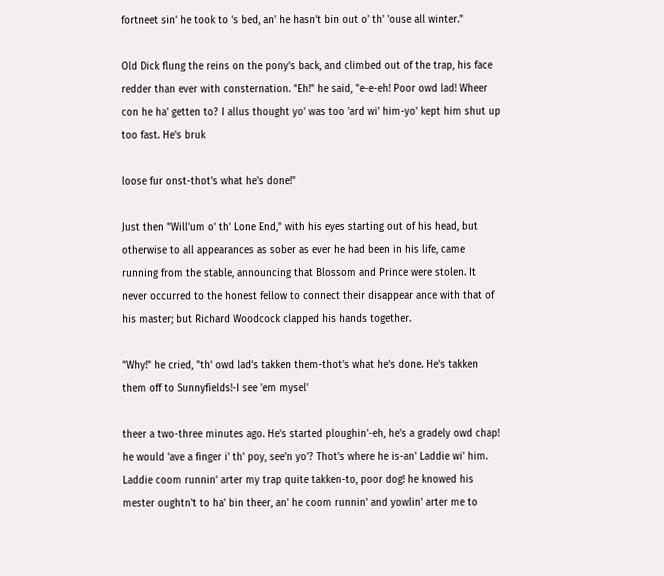fortneet sin' he took to 's bed, an' he hasn't bin out o' th' 'ouse all winter."

Old Dick flung the reins on the pony's back, and climbed out of the trap, his face redder than ever with consternation. "Eh!" he said, "e-e-eh! Poor owd lad! Wheer con he ha' getten to? I allus thought yo' was too 'ard wi' him-yo' kept him shut up too fast. He's bruk

loose fur onst-thot's what he's done!"

Just then "Will'um o' th' Lone End," with his eyes starting out of his head, but otherwise to all appearances as sober as ever he had been in his life, came running from the stable, announcing that Blossom and Prince were stolen. It never occurred to the honest fellow to connect their disappear ance with that of his master; but Richard Woodcock clapped his hands together.

"Why!" he cried, "th' owd lad's takken them-thot's what he's done. He's takken them off to Sunnyfields!-I see 'em mysel'

theer a two-three minutes ago. He's started ploughin'-eh, he's a gradely owd chap! he would 'ave a finger i' th' poy, see'n yo'? Thot's where he is-an' Laddie wi' him. Laddie coom runnin' arter my trap quite takken-to, poor dog! he knowed his mester oughtn't to ha' bin theer, an' he coom runnin' and yowlin' arter me to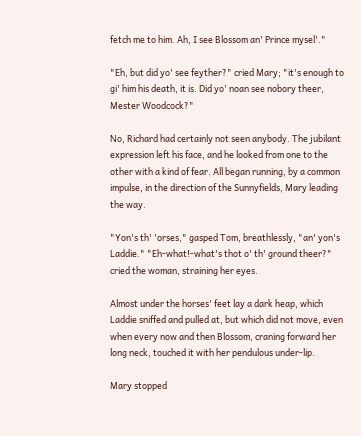fetch me to him. Ah, I see Blossom an' Prince mysel'."

"Eh, but did yo' see feyther?" cried Mary; "it's enough to gi' him his death, it is. Did yo' noan see nobory theer, Mester Woodcock?"

No, Richard had certainly not seen anybody. The jubilant expression left his face, and he looked from one to the other with a kind of fear. All began running, by a common impulse, in the direction of the Sunnyfields, Mary leading the way.

"Yon's th' 'orses," gasped Tom, breathlessly, "an' yon's Laddie." "Eh-what!-what's thot o' th' ground theer?" cried the woman, straining her eyes.

Almost under the horses' feet lay a dark heap, which Laddie sniffed and pulled at, but which did not move, even when every now and then Blossom, craning forward her long neck, touched it with her pendulous under-lip.

Mary stopped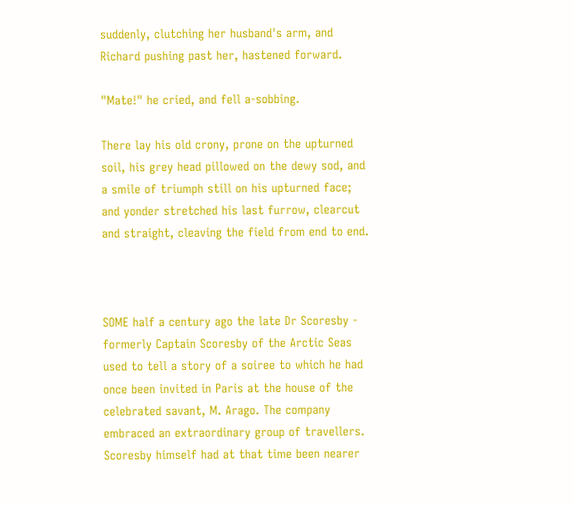suddenly, clutching her husband's arm, and Richard pushing past her, hastened forward.

"Mate!" he cried, and fell a-sobbing.

There lay his old crony, prone on the upturned soil, his grey head pillowed on the dewy sod, and a smile of triumph still on his upturned face; and yonder stretched his last furrow, clearcut and straight, cleaving the field from end to end.



SOME half a century ago the late Dr Scoresby - formerly Captain Scoresby of the Arctic Seas used to tell a story of a soiree to which he had once been invited in Paris at the house of the celebrated savant, M. Arago. The company embraced an extraordinary group of travellers. Scoresby himself had at that time been nearer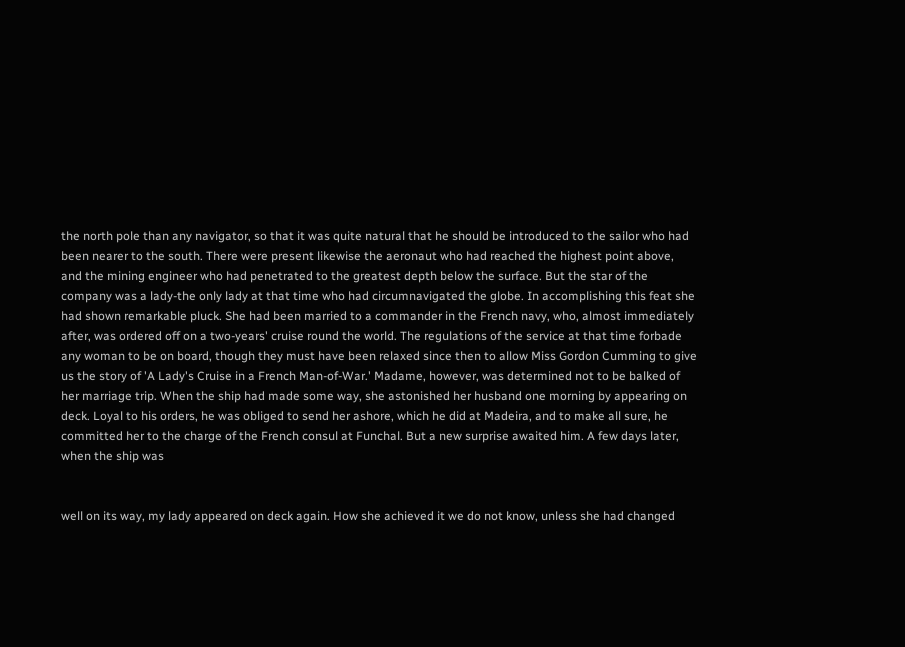the north pole than any navigator, so that it was quite natural that he should be introduced to the sailor who had been nearer to the south. There were present likewise the aeronaut who had reached the highest point above, and the mining engineer who had penetrated to the greatest depth below the surface. But the star of the company was a lady-the only lady at that time who had circumnavigated the globe. In accomplishing this feat she had shown remarkable pluck. She had been married to a commander in the French navy, who, almost immediately after, was ordered off on a two-years' cruise round the world. The regulations of the service at that time forbade any woman to be on board, though they must have been relaxed since then to allow Miss Gordon Cumming to give us the story of 'A Lady's Cruise in a French Man-of-War.' Madame, however, was determined not to be balked of her marriage trip. When the ship had made some way, she astonished her husband one morning by appearing on deck. Loyal to his orders, he was obliged to send her ashore, which he did at Madeira, and to make all sure, he committed her to the charge of the French consul at Funchal. But a new surprise awaited him. A few days later, when the ship was


well on its way, my lady appeared on deck again. How she achieved it we do not know, unless she had changed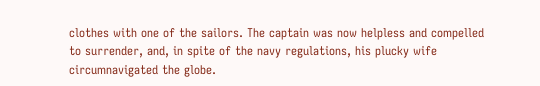clothes with one of the sailors. The captain was now helpless and compelled to surrender, and, in spite of the navy regulations, his plucky wife circumnavigated the globe.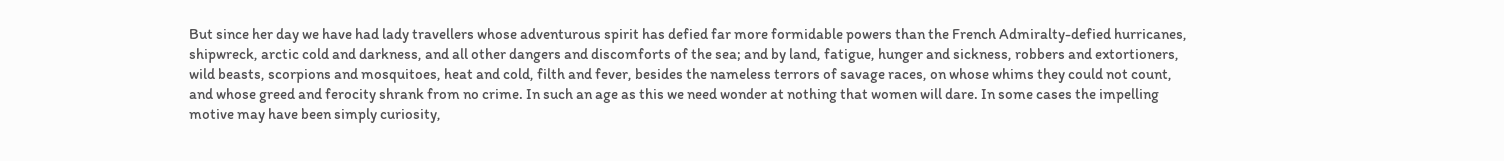But since her day we have had lady travellers whose adventurous spirit has defied far more formidable powers than the French Admiralty-defied hurricanes, shipwreck, arctic cold and darkness, and all other dangers and discomforts of the sea; and by land, fatigue, hunger and sickness, robbers and extortioners, wild beasts, scorpions and mosquitoes, heat and cold, filth and fever, besides the nameless terrors of savage races, on whose whims they could not count, and whose greed and ferocity shrank from no crime. In such an age as this we need wonder at nothing that women will dare. In some cases the impelling motive may have been simply curiosity,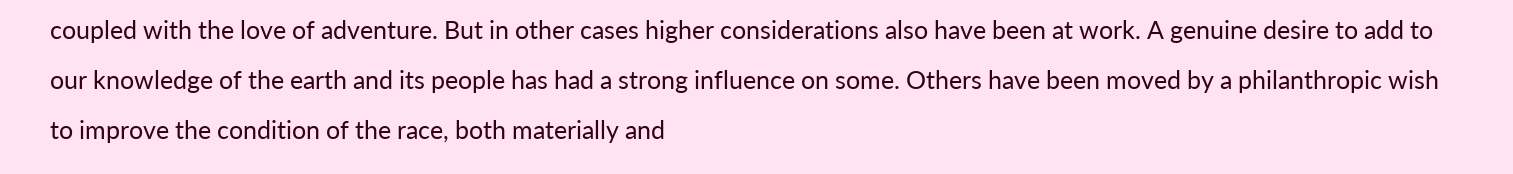coupled with the love of adventure. But in other cases higher considerations also have been at work. A genuine desire to add to our knowledge of the earth and its people has had a strong influence on some. Others have been moved by a philanthropic wish to improve the condition of the race, both materially and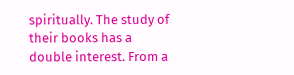spiritually. The study of their books has a double interest. From a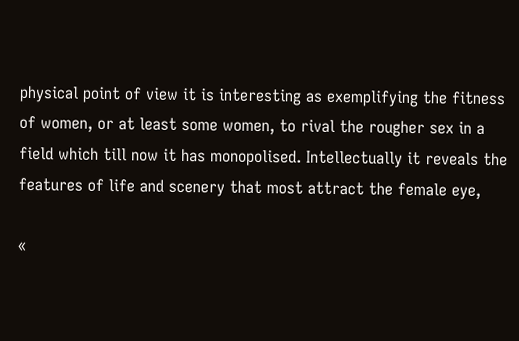physical point of view it is interesting as exemplifying the fitness of women, or at least some women, to rival the rougher sex in a field which till now it has monopolised. Intellectually it reveals the features of life and scenery that most attract the female eye,

«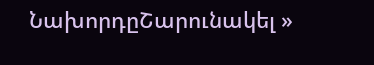ՆախորդըՇարունակել »